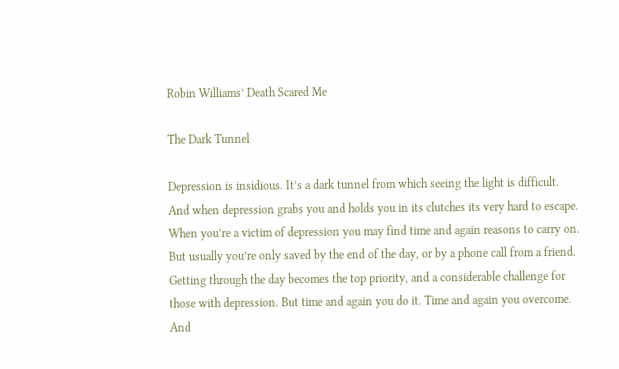Robin Williams’ Death Scared Me

The Dark Tunnel

Depression is insidious. It’s a dark tunnel from which seeing the light is difficult. And when depression grabs you and holds you in its clutches its very hard to escape. When you’re a victim of depression you may find time and again reasons to carry on. But usually you’re only saved by the end of the day, or by a phone call from a friend. Getting through the day becomes the top priority, and a considerable challenge for those with depression. But time and again you do it. Time and again you overcome. And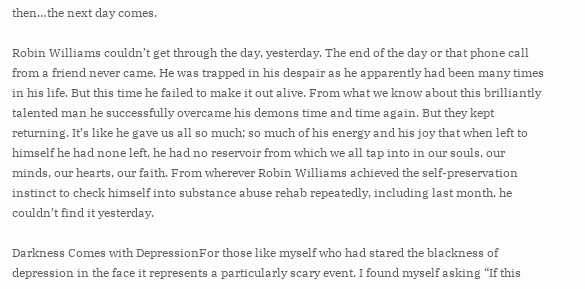then…the next day comes.

Robin Williams couldn’t get through the day, yesterday. The end of the day or that phone call from a friend never came. He was trapped in his despair as he apparently had been many times in his life. But this time he failed to make it out alive. From what we know about this brilliantly talented man he successfully overcame his demons time and time again. But they kept returning. It’s like he gave us all so much; so much of his energy and his joy that when left to himself he had none left, he had no reservoir from which we all tap into in our souls, our minds, our hearts, our faith. From wherever Robin Williams achieved the self-preservation instinct to check himself into substance abuse rehab repeatedly, including last month, he couldn’t find it yesterday.

Darkness Comes with DepressionFor those like myself who had stared the blackness of depression in the face it represents a particularly scary event. I found myself asking “If this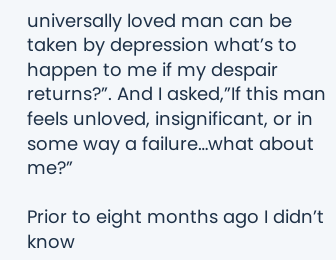universally loved man can be taken by depression what’s to happen to me if my despair returns?”. And I asked,”If this man feels unloved, insignificant, or in some way a failure…what about me?”

Prior to eight months ago I didn’t know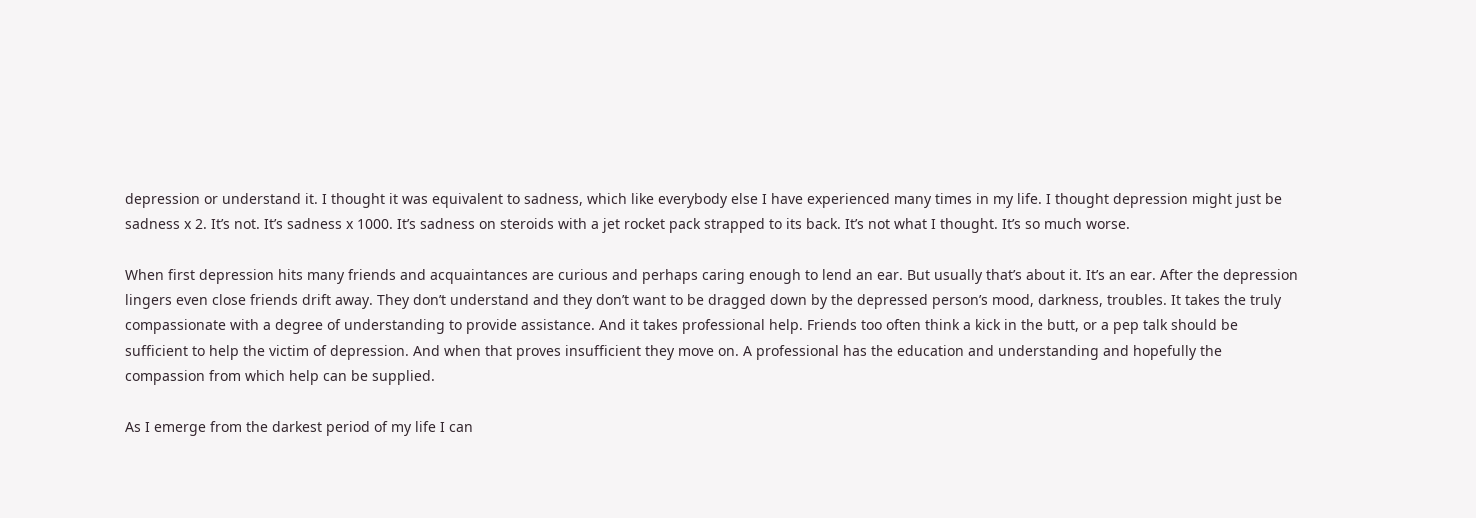depression or understand it. I thought it was equivalent to sadness, which like everybody else I have experienced many times in my life. I thought depression might just be sadness x 2. It’s not. It’s sadness x 1000. It’s sadness on steroids with a jet rocket pack strapped to its back. It’s not what I thought. It’s so much worse.

When first depression hits many friends and acquaintances are curious and perhaps caring enough to lend an ear. But usually that’s about it. It’s an ear. After the depression lingers even close friends drift away. They don’t understand and they don’t want to be dragged down by the depressed person’s mood, darkness, troubles. It takes the truly compassionate with a degree of understanding to provide assistance. And it takes professional help. Friends too often think a kick in the butt, or a pep talk should be sufficient to help the victim of depression. And when that proves insufficient they move on. A professional has the education and understanding and hopefully the compassion from which help can be supplied.

As I emerge from the darkest period of my life I can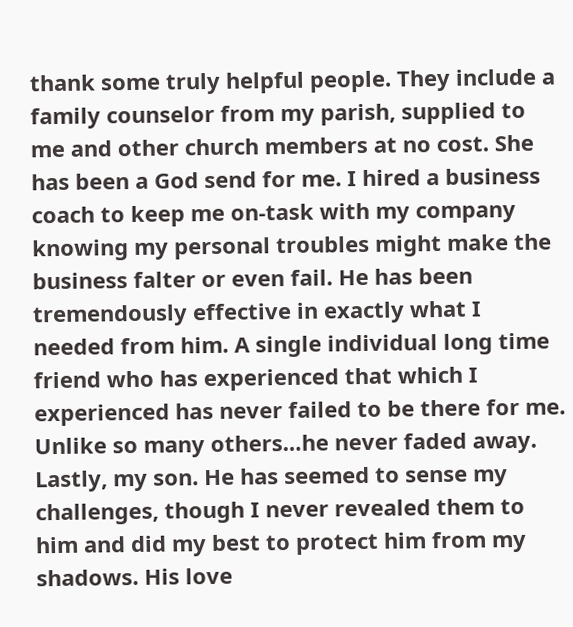thank some truly helpful people. They include a family counselor from my parish, supplied to me and other church members at no cost. She has been a God send for me. I hired a business coach to keep me on-task with my company knowing my personal troubles might make the business falter or even fail. He has been tremendously effective in exactly what I needed from him. A single individual long time friend who has experienced that which I experienced has never failed to be there for me. Unlike so many others…he never faded away. Lastly, my son. He has seemed to sense my challenges, though I never revealed them to him and did my best to protect him from my shadows. His love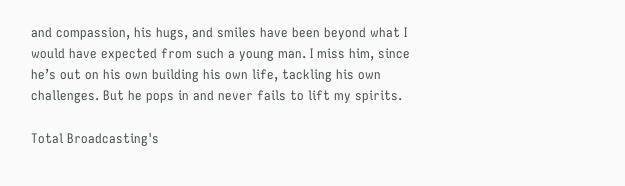and compassion, his hugs, and smiles have been beyond what I would have expected from such a young man. I miss him, since he’s out on his own building his own life, tackling his own challenges. But he pops in and never fails to lift my spirits.

Total Broadcasting's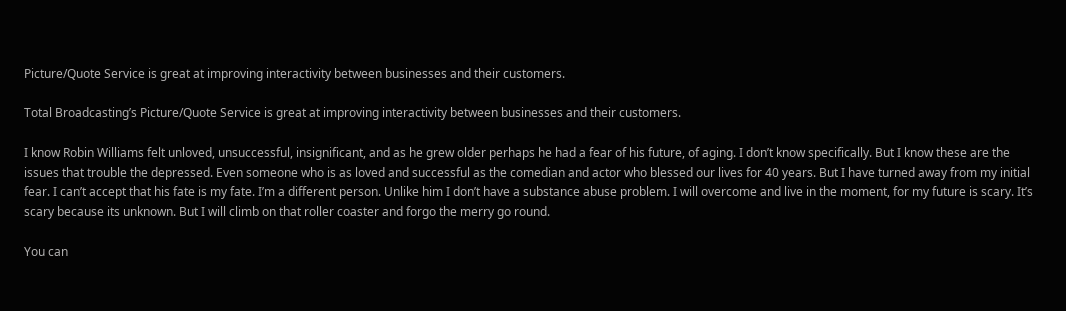Picture/Quote Service is great at improving interactivity between businesses and their customers.

Total Broadcasting’s Picture/Quote Service is great at improving interactivity between businesses and their customers.

I know Robin Williams felt unloved, unsuccessful, insignificant, and as he grew older perhaps he had a fear of his future, of aging. I don’t know specifically. But I know these are the issues that trouble the depressed. Even someone who is as loved and successful as the comedian and actor who blessed our lives for 40 years. But I have turned away from my initial fear. I can’t accept that his fate is my fate. I’m a different person. Unlike him I don’t have a substance abuse problem. I will overcome and live in the moment, for my future is scary. It’s scary because its unknown. But I will climb on that roller coaster and forgo the merry go round.

You can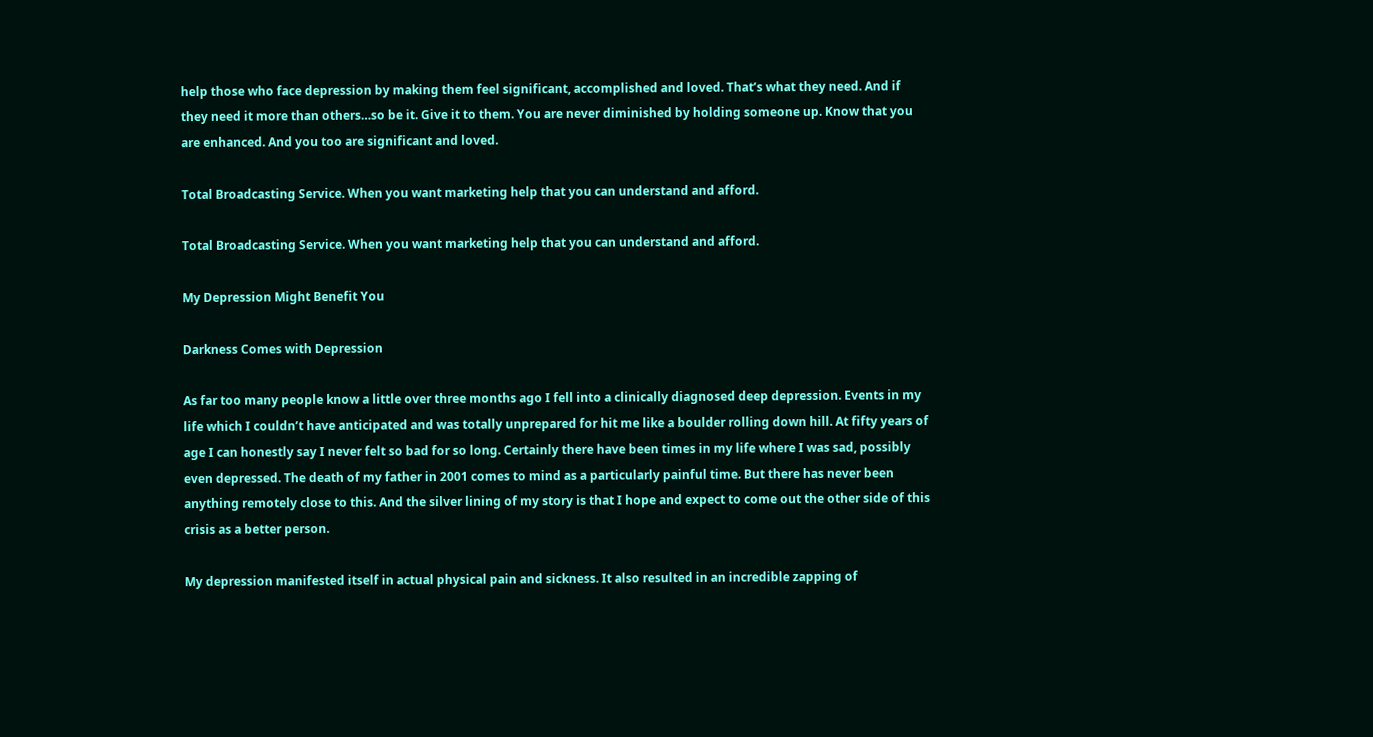help those who face depression by making them feel significant, accomplished and loved. That’s what they need. And if they need it more than others…so be it. Give it to them. You are never diminished by holding someone up. Know that you are enhanced. And you too are significant and loved.

Total Broadcasting Service. When you want marketing help that you can understand and afford.

Total Broadcasting Service. When you want marketing help that you can understand and afford.

My Depression Might Benefit You

Darkness Comes with Depression

As far too many people know a little over three months ago I fell into a clinically diagnosed deep depression. Events in my life which I couldn’t have anticipated and was totally unprepared for hit me like a boulder rolling down hill. At fifty years of age I can honestly say I never felt so bad for so long. Certainly there have been times in my life where I was sad, possibly even depressed. The death of my father in 2001 comes to mind as a particularly painful time. But there has never been anything remotely close to this. And the silver lining of my story is that I hope and expect to come out the other side of this crisis as a better person.

My depression manifested itself in actual physical pain and sickness. It also resulted in an incredible zapping of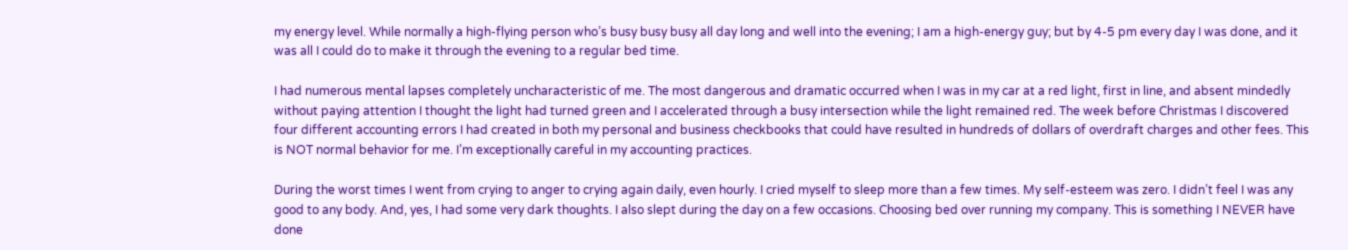my energy level. While normally a high-flying person who’s busy busy busy all day long and well into the evening; I am a high-energy guy; but by 4-5 pm every day I was done, and it was all I could do to make it through the evening to a regular bed time.

I had numerous mental lapses completely uncharacteristic of me. The most dangerous and dramatic occurred when I was in my car at a red light, first in line, and absent mindedly without paying attention I thought the light had turned green and I accelerated through a busy intersection while the light remained red. The week before Christmas I discovered four different accounting errors I had created in both my personal and business checkbooks that could have resulted in hundreds of dollars of overdraft charges and other fees. This is NOT normal behavior for me. I’m exceptionally careful in my accounting practices.

During the worst times I went from crying to anger to crying again daily, even hourly. I cried myself to sleep more than a few times. My self-esteem was zero. I didn’t feel I was any good to any body. And, yes, I had some very dark thoughts. I also slept during the day on a few occasions. Choosing bed over running my company. This is something I NEVER have done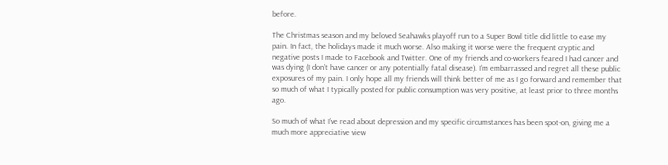before.

The Christmas season and my beloved Seahawks playoff run to a Super Bowl title did little to ease my pain. In fact, the holidays made it much worse. Also making it worse were the frequent cryptic and negative posts I made to Facebook and Twitter. One of my friends and co-workers feared I had cancer and was dying (I don’t have cancer or any potentially fatal disease). I’m embarrassed and regret all these public exposures of my pain. I only hope all my friends will think better of me as I go forward and remember that so much of what I typically posted for public consumption was very positive, at least prior to three months ago.

So much of what I’ve read about depression and my specific circumstances has been spot-on, giving me a much more appreciative view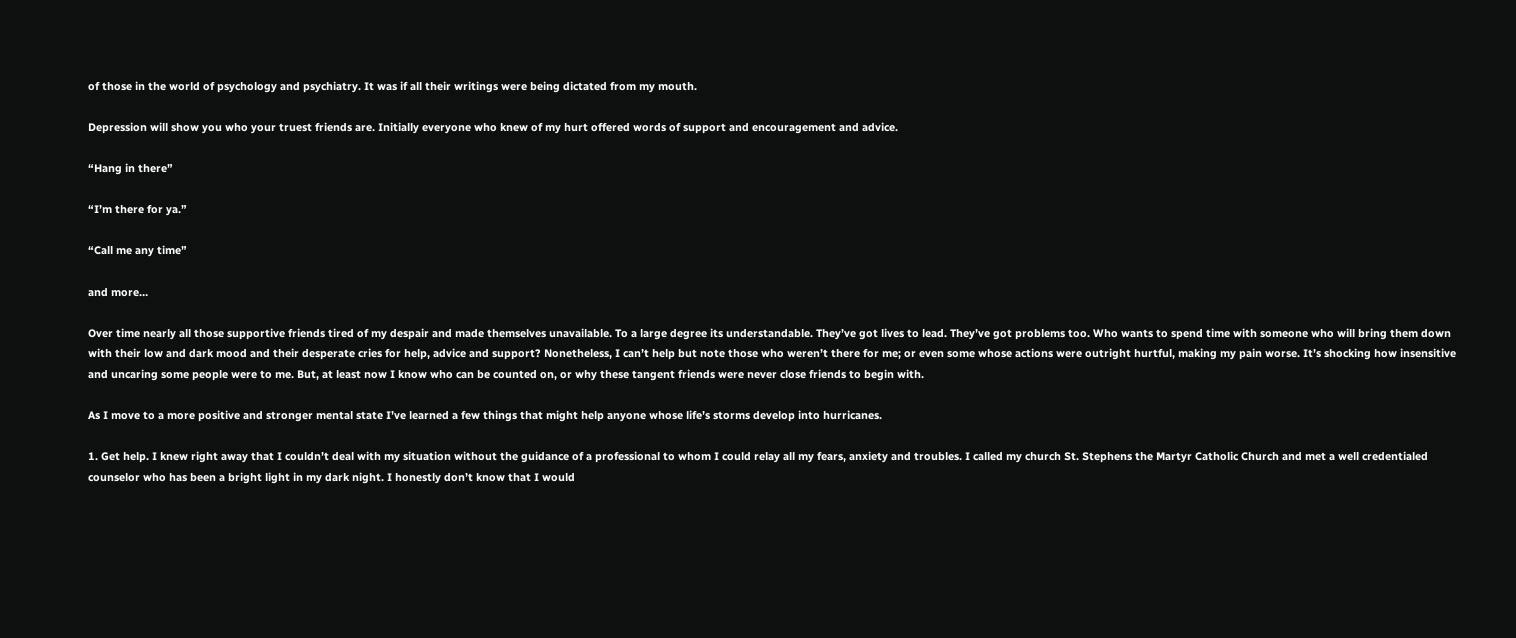of those in the world of psychology and psychiatry. It was if all their writings were being dictated from my mouth.

Depression will show you who your truest friends are. Initially everyone who knew of my hurt offered words of support and encouragement and advice.

“Hang in there”

“I’m there for ya.”

“Call me any time”

and more…

Over time nearly all those supportive friends tired of my despair and made themselves unavailable. To a large degree its understandable. They’ve got lives to lead. They’ve got problems too. Who wants to spend time with someone who will bring them down with their low and dark mood and their desperate cries for help, advice and support? Nonetheless, I can’t help but note those who weren’t there for me; or even some whose actions were outright hurtful, making my pain worse. It’s shocking how insensitive and uncaring some people were to me. But, at least now I know who can be counted on, or why these tangent friends were never close friends to begin with.

As I move to a more positive and stronger mental state I’ve learned a few things that might help anyone whose life’s storms develop into hurricanes.

1. Get help. I knew right away that I couldn’t deal with my situation without the guidance of a professional to whom I could relay all my fears, anxiety and troubles. I called my church St. Stephens the Martyr Catholic Church and met a well credentialed counselor who has been a bright light in my dark night. I honestly don’t know that I would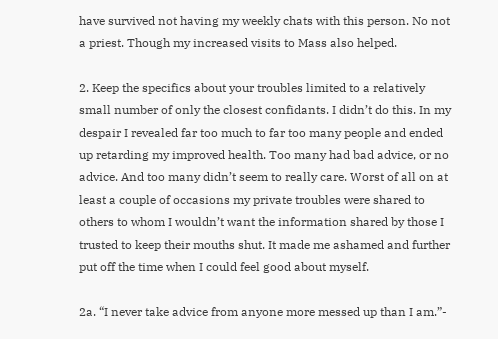have survived not having my weekly chats with this person. No not a priest. Though my increased visits to Mass also helped.

2. Keep the specifics about your troubles limited to a relatively small number of only the closest confidants. I didn’t do this. In my despair I revealed far too much to far too many people and ended up retarding my improved health. Too many had bad advice, or no advice. And too many didn’t seem to really care. Worst of all on at least a couple of occasions my private troubles were shared to others to whom I wouldn’t want the information shared by those I trusted to keep their mouths shut. It made me ashamed and further put off the time when I could feel good about myself.

2a. “I never take advice from anyone more messed up than I am.”-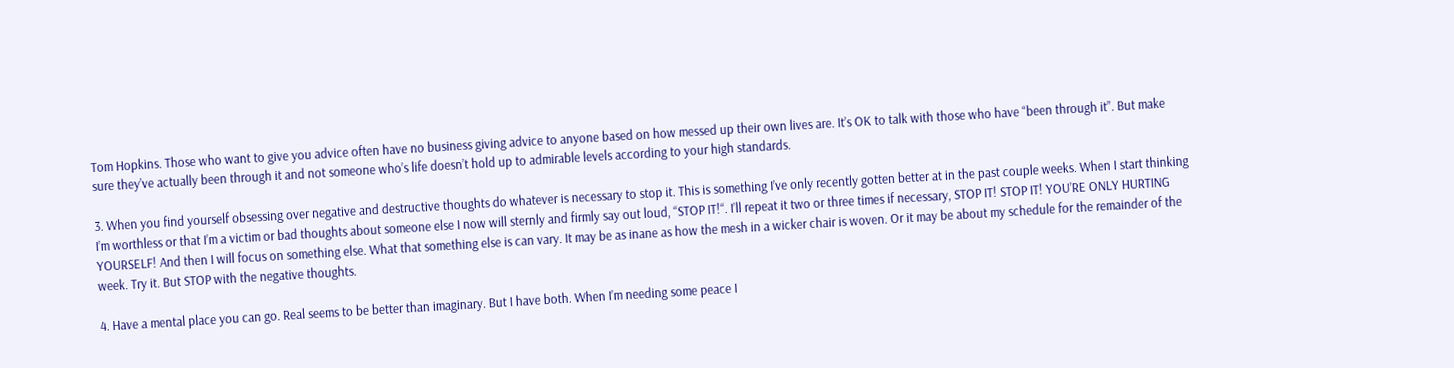Tom Hopkins. Those who want to give you advice often have no business giving advice to anyone based on how messed up their own lives are. It’s OK to talk with those who have “been through it”. But make sure they’ve actually been through it and not someone who’s life doesn’t hold up to admirable levels according to your high standards.

3. When you find yourself obsessing over negative and destructive thoughts do whatever is necessary to stop it. This is something I’ve only recently gotten better at in the past couple weeks. When I start thinking I’m worthless or that I’m a victim or bad thoughts about someone else I now will sternly and firmly say out loud, “STOP IT!“. I’ll repeat it two or three times if necessary, STOP IT! STOP IT! YOU’RE ONLY HURTING YOURSELF! And then I will focus on something else. What that something else is can vary. It may be as inane as how the mesh in a wicker chair is woven. Or it may be about my schedule for the remainder of the week. Try it. But STOP with the negative thoughts.

4. Have a mental place you can go. Real seems to be better than imaginary. But I have both. When I’m needing some peace I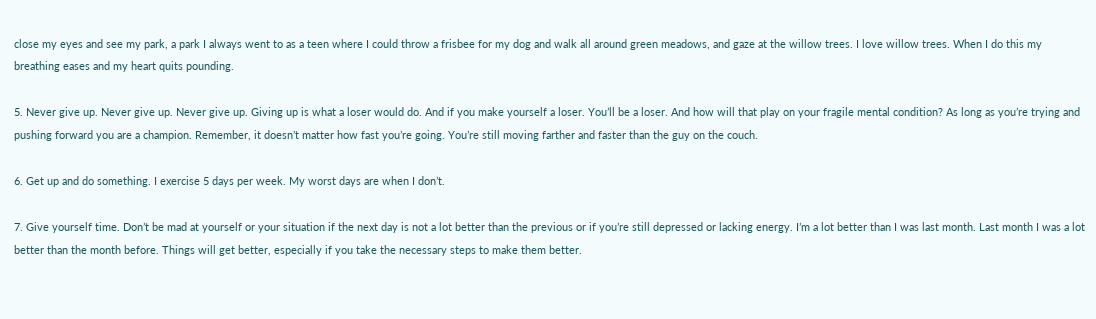close my eyes and see my park, a park I always went to as a teen where I could throw a frisbee for my dog and walk all around green meadows, and gaze at the willow trees. I love willow trees. When I do this my breathing eases and my heart quits pounding.

5. Never give up. Never give up. Never give up. Giving up is what a loser would do. And if you make yourself a loser. You’ll be a loser. And how will that play on your fragile mental condition? As long as you’re trying and pushing forward you are a champion. Remember, it doesn’t matter how fast you’re going. You’re still moving farther and faster than the guy on the couch.

6. Get up and do something. I exercise 5 days per week. My worst days are when I don’t.

7. Give yourself time. Don’t be mad at yourself or your situation if the next day is not a lot better than the previous or if you’re still depressed or lacking energy. I’m a lot better than I was last month. Last month I was a lot better than the month before. Things will get better, especially if you take the necessary steps to make them better.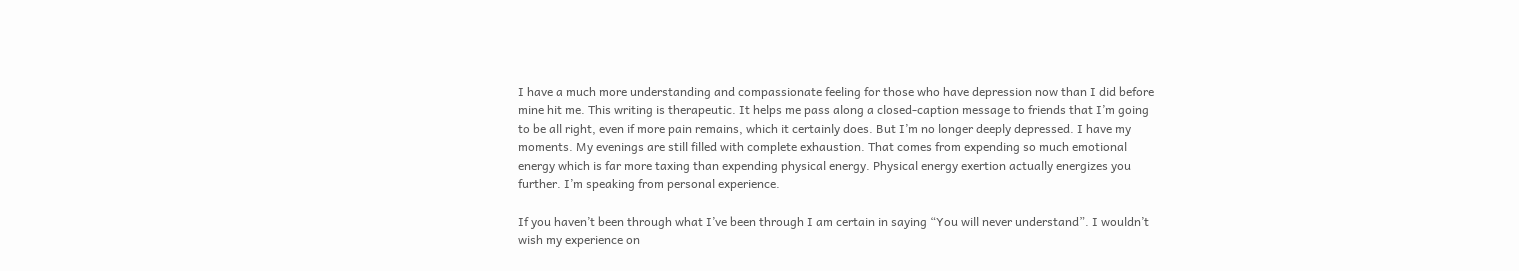I have a much more understanding and compassionate feeling for those who have depression now than I did before mine hit me. This writing is therapeutic. It helps me pass along a closed-caption message to friends that I’m going to be all right, even if more pain remains, which it certainly does. But I’m no longer deeply depressed. I have my moments. My evenings are still filled with complete exhaustion. That comes from expending so much emotional energy which is far more taxing than expending physical energy. Physical energy exertion actually energizes you further. I’m speaking from personal experience.

If you haven’t been through what I’ve been through I am certain in saying “You will never understand”. I wouldn’t wish my experience on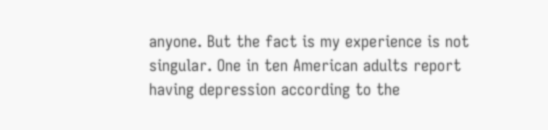anyone. But the fact is my experience is not singular. One in ten American adults report having depression according to the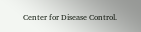Center for Disease Control.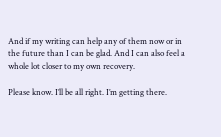And if my writing can help any of them now or in the future than I can be glad. And I can also feel a whole lot closer to my own recovery.

Please know. I’ll be all right. I’m getting there.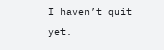I haven’t quit yet.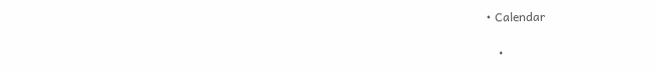• Calendar

    •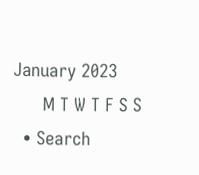January 2023
      M T W T F S S
  • Search